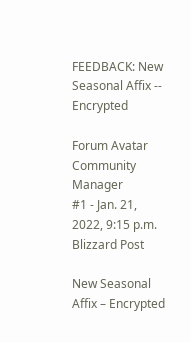FEEDBACK: New Seasonal Affix -- Encrypted

Forum Avatar
Community Manager
#1 - Jan. 21, 2022, 9:15 p.m.
Blizzard Post

New Seasonal Affix – Encrypted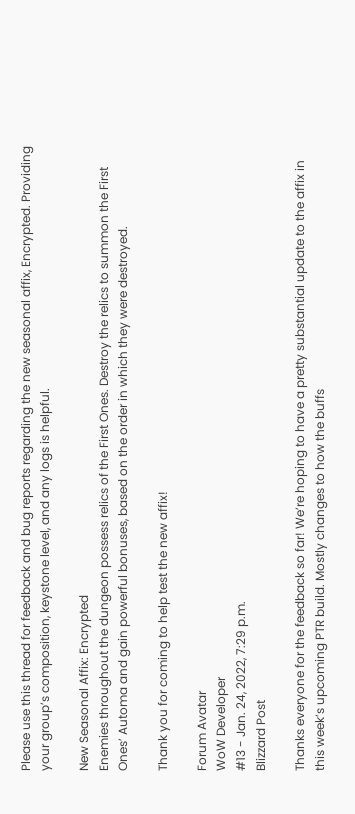Please use this thread for feedback and bug reports regarding the new seasonal affix, Encrypted. Providing your group’s composition, keystone level, and any logs is helpful.

New Seasonal Affix: Encrypted
Enemies throughout the dungeon possess relics of the First Ones. Destroy the relics to summon the First Ones’ Automa and gain powerful bonuses, based on the order in which they were destroyed.

Thank you for coming to help test the new affix!

Forum Avatar
WoW Developer
#13 - Jan. 24, 2022, 7:29 p.m.
Blizzard Post

Thanks everyone for the feedback so far! We’re hoping to have a pretty substantial update to the affix in this week’s upcoming PTR build. Mostly changes to how the buffs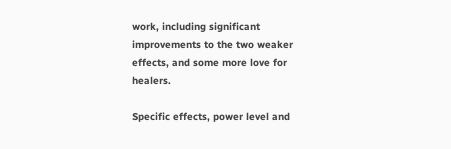work, including significant improvements to the two weaker effects, and some more love for healers.

Specific effects, power level and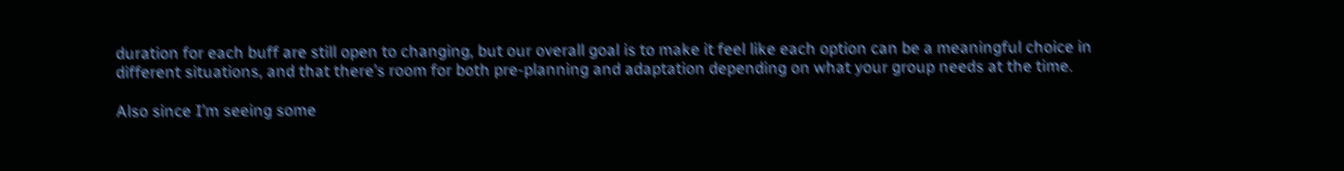duration for each buff are still open to changing, but our overall goal is to make it feel like each option can be a meaningful choice in different situations, and that there’s room for both pre-planning and adaptation depending on what your group needs at the time.

Also since I’m seeing some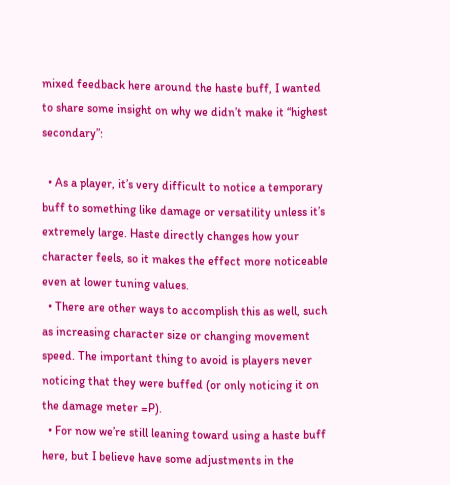mixed feedback here around the haste buff, I wanted to share some insight on why we didn’t make it “highest secondary”:

  • As a player, it’s very difficult to notice a temporary buff to something like damage or versatility unless it’s extremely large. Haste directly changes how your character feels, so it makes the effect more noticeable even at lower tuning values.
  • There are other ways to accomplish this as well, such as increasing character size or changing movement speed. The important thing to avoid is players never noticing that they were buffed (or only noticing it on the damage meter =P).
  • For now we’re still leaning toward using a haste buff here, but I believe have some adjustments in the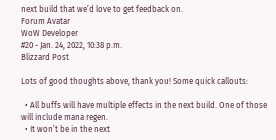next build that we’d love to get feedback on.
Forum Avatar
WoW Developer
#20 - Jan. 24, 2022, 10:38 p.m.
Blizzard Post

Lots of good thoughts above, thank you! Some quick callouts:

  • All buffs will have multiple effects in the next build. One of those will include mana regen.
  • It won’t be in the next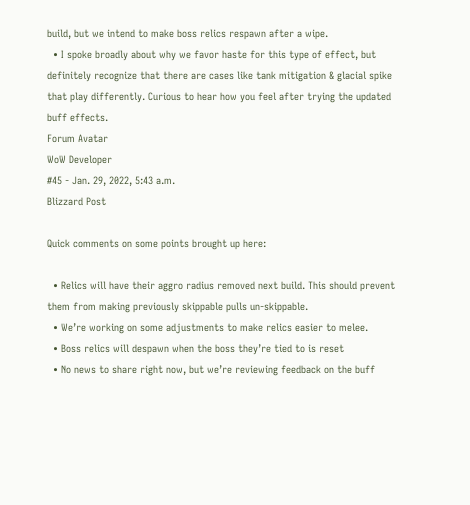build, but we intend to make boss relics respawn after a wipe.
  • I spoke broadly about why we favor haste for this type of effect, but definitely recognize that there are cases like tank mitigation & glacial spike that play differently. Curious to hear how you feel after trying the updated buff effects.
Forum Avatar
WoW Developer
#45 - Jan. 29, 2022, 5:43 a.m.
Blizzard Post

Quick comments on some points brought up here:

  • Relics will have their aggro radius removed next build. This should prevent them from making previously skippable pulls un-skippable.
  • We’re working on some adjustments to make relics easier to melee.
  • Boss relics will despawn when the boss they’re tied to is reset
  • No news to share right now, but we’re reviewing feedback on the buff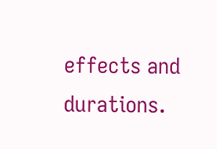effects and durations.